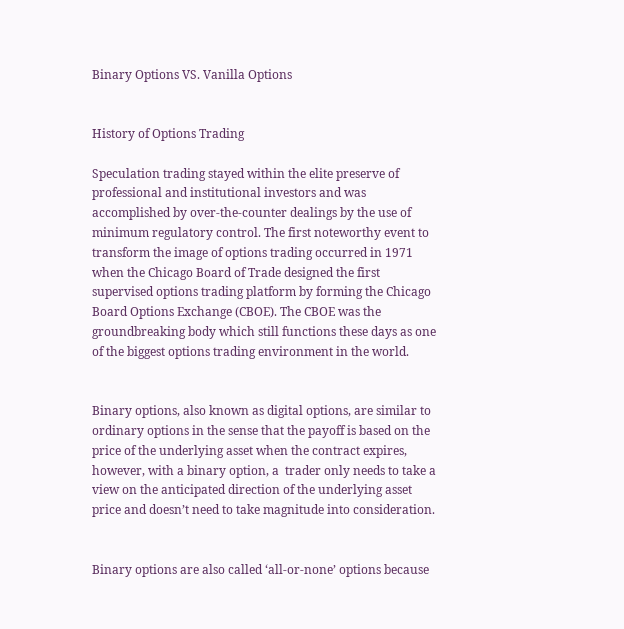Binary Options VS. Vanilla Options


History of Options Trading

Speculation trading stayed within the elite preserve of professional and institutional investors and was accomplished by over-the-counter dealings by the use of  minimum regulatory control. The first noteworthy event to transform the image of options trading occurred in 1971 when the Chicago Board of Trade designed the first supervised options trading platform by forming the Chicago Board Options Exchange (CBOE). The CBOE was the groundbreaking body which still functions these days as one of the biggest options trading environment in the world.


Binary options, also known as digital options, are similar to ordinary options in the sense that the payoff is based on the price of the underlying asset when the contract expires, however, with a binary option, a  trader only needs to take a view on the anticipated direction of the underlying asset price and doesn’t need to take magnitude into consideration.


Binary options are also called ‘all-or-none’ options because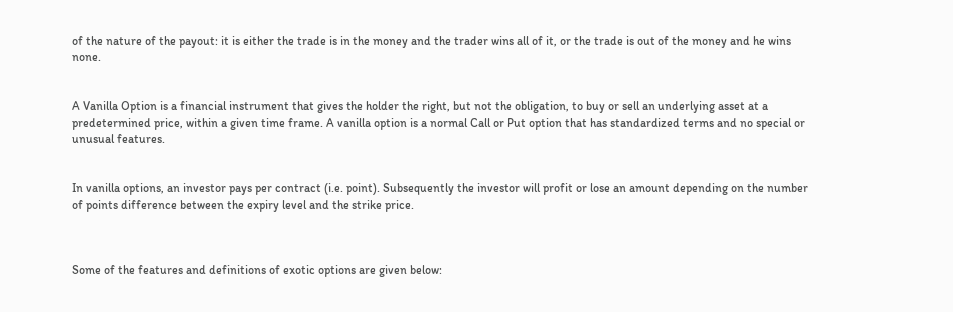of the nature of the payout: it is either the trade is in the money and the trader wins all of it, or the trade is out of the money and he wins none.


A Vanilla Option is a financial instrument that gives the holder the right, but not the obligation, to buy or sell an underlying asset at a predetermined price, within a given time frame. A vanilla option is a normal Call or Put option that has standardized terms and no special or unusual features.


In vanilla options, an investor pays per contract (i.e. point). Subsequently the investor will profit or lose an amount depending on the number of points difference between the expiry level and the strike price.



Some of the features and definitions of exotic options are given below: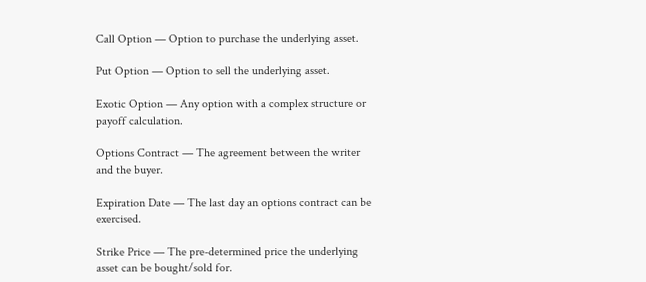Call Option — Option to purchase the underlying asset.

Put Option — Option to sell the underlying asset.

Exotic Option — Any option with a complex structure or payoff calculation.

Options Contract — The agreement between the writer and the buyer.

Expiration Date — The last day an options contract can be exercised.

Strike Price — The pre-determined price the underlying asset can be bought/sold for.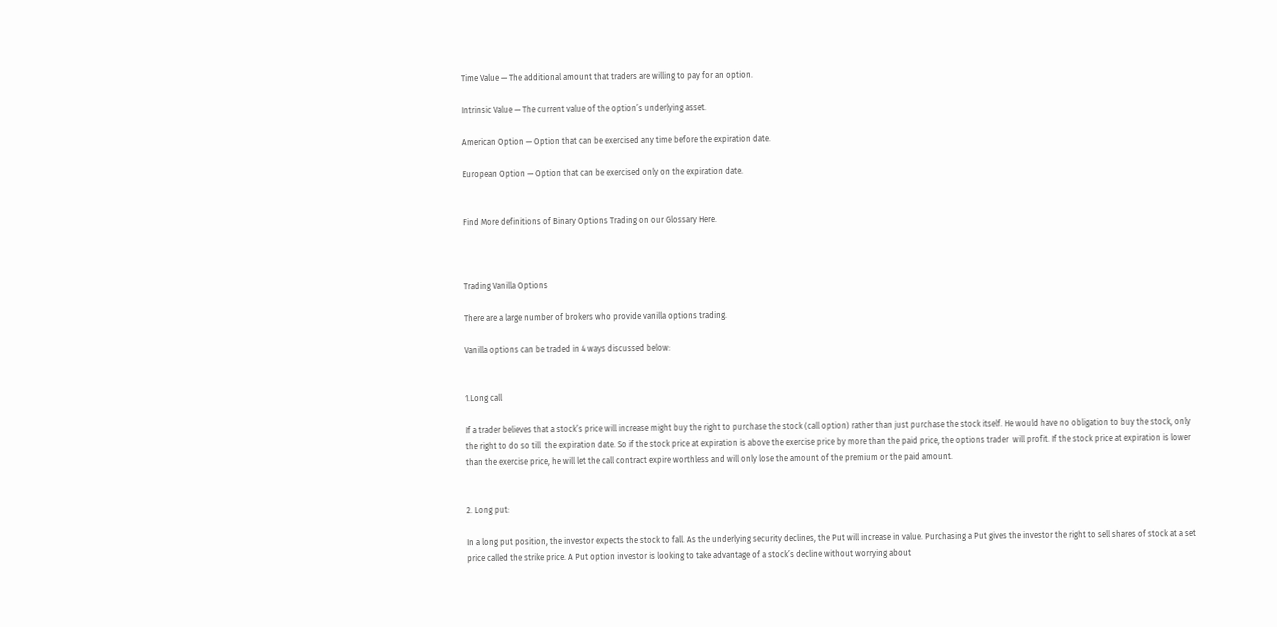Time Value — The additional amount that traders are willing to pay for an option.

Intrinsic Value — The current value of the option’s underlying asset.

American Option — Option that can be exercised any time before the expiration date.

European Option — Option that can be exercised only on the expiration date.


Find More definitions of Binary Options Trading on our Glossary Here.



Trading Vanilla Options

There are a large number of brokers who provide vanilla options trading.

Vanilla options can be traded in 4 ways discussed below:


1.Long call

If a trader believes that a stock’s price will increase might buy the right to purchase the stock (call option) rather than just purchase the stock itself. He would have no obligation to buy the stock, only the right to do so till  the expiration date. So if the stock price at expiration is above the exercise price by more than the paid price, the options trader  will profit. If the stock price at expiration is lower than the exercise price, he will let the call contract expire worthless and will only lose the amount of the premium or the paid amount.


2. Long put:

In a long put position, the investor expects the stock to fall. As the underlying security declines, the Put will increase in value. Purchasing a Put gives the investor the right to sell shares of stock at a set price called the strike price. A Put option investor is looking to take advantage of a stock’s decline without worrying about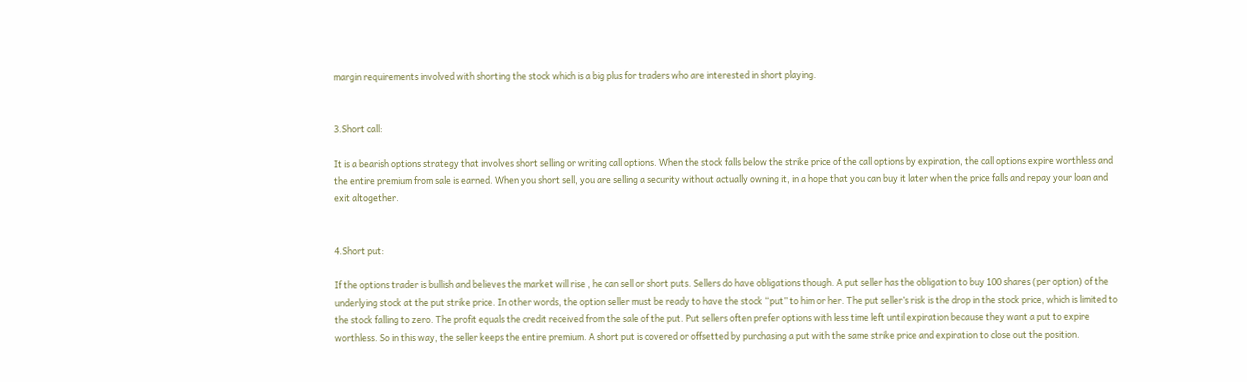margin requirements involved with shorting the stock which is a big plus for traders who are interested in short playing.


3.Short call:

It is a bearish options strategy that involves short selling or writing call options. When the stock falls below the strike price of the call options by expiration, the call options expire worthless and the entire premium from sale is earned. When you short sell, you are selling a security without actually owning it, in a hope that you can buy it later when the price falls and repay your loan and exit altogether.


4.Short put:

If the options trader is bullish and believes the market will rise , he can sell or short puts. Sellers do have obligations though. A put seller has the obligation to buy 100 shares (per option) of the underlying stock at the put strike price. In other words, the option seller must be ready to have the stock “put” to him or her. The put seller’s risk is the drop in the stock price, which is limited to the stock falling to zero. The profit equals the credit received from the sale of the put. Put sellers often prefer options with less time left until expiration because they want a put to expire worthless. So in this way, the seller keeps the entire premium. A short put is covered or offsetted by purchasing a put with the same strike price and expiration to close out the position.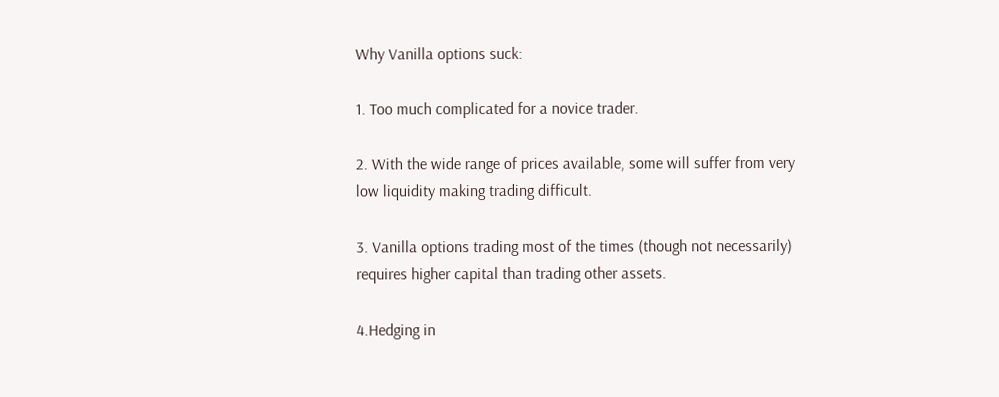Why Vanilla options suck:

1. Too much complicated for a novice trader.

2. With the wide range of prices available, some will suffer from very low liquidity making trading difficult.

3. Vanilla options trading most of the times (though not necessarily) requires higher capital than trading other assets.

4.Hedging in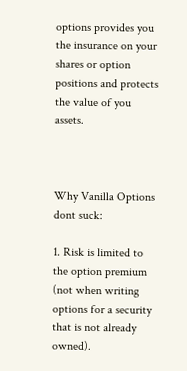options provides you the insurance on your shares or option positions and protects the value of you assets.



Why Vanilla Options dont suck:

1. Risk is limited to the option premium (not when writing options for a security that is not already owned).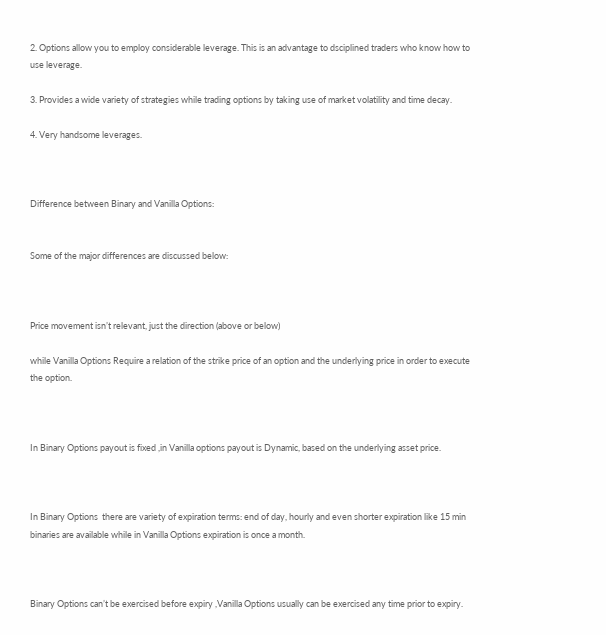2. Options allow you to employ considerable leverage. This is an advantage to dsciplined traders who know how to use leverage.

3. Provides a wide variety of strategies while trading options by taking use of market volatility and time decay.

4. Very handsome leverages.



Difference between Binary and Vanilla Options:


Some of the major differences are discussed below:



Price movement isn’t relevant, just the direction (above or below)

while Vanilla Options Require a relation of the strike price of an option and the underlying price in order to execute the option.



In Binary Options payout is fixed ,in Vanilla options payout is Dynamic, based on the underlying asset price.



In Binary Options  there are variety of expiration terms: end of day, hourly and even shorter expiration like 15 min binaries are available while in Vanilla Options expiration is once a month.



Binary Options can’t be exercised before expiry ,Vanilla Options usually can be exercised any time prior to expiry.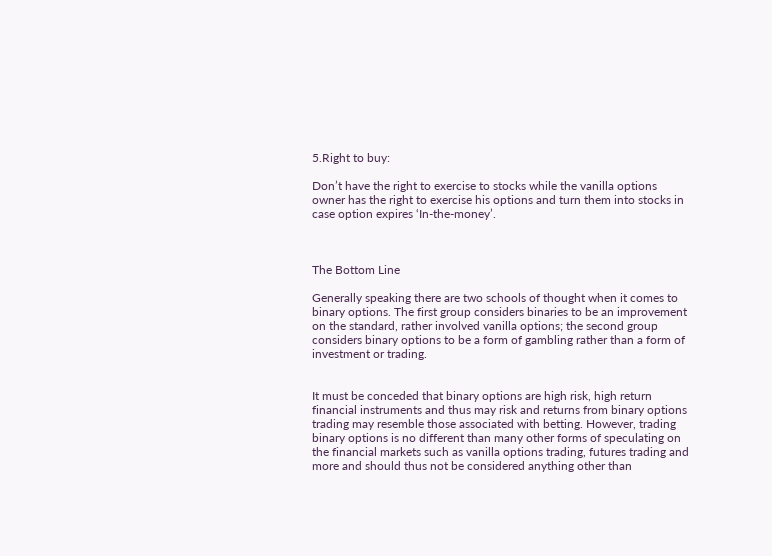5.Right to buy:

Don’t have the right to exercise to stocks while the vanilla options owner has the right to exercise his options and turn them into stocks in case option expires ‘In-the-money’.



The Bottom Line

Generally speaking there are two schools of thought when it comes to binary options. The first group considers binaries to be an improvement on the standard, rather involved vanilla options; the second group considers binary options to be a form of gambling rather than a form of investment or trading.


It must be conceded that binary options are high risk, high return financial instruments and thus may risk and returns from binary options trading may resemble those associated with betting. However, trading binary options is no different than many other forms of speculating on the financial markets such as vanilla options trading, futures trading and more and should thus not be considered anything other than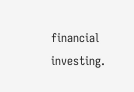financial investing.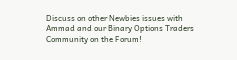Discuss on other Newbies issues with Ammad and our Binary Options Traders Community on the Forum!